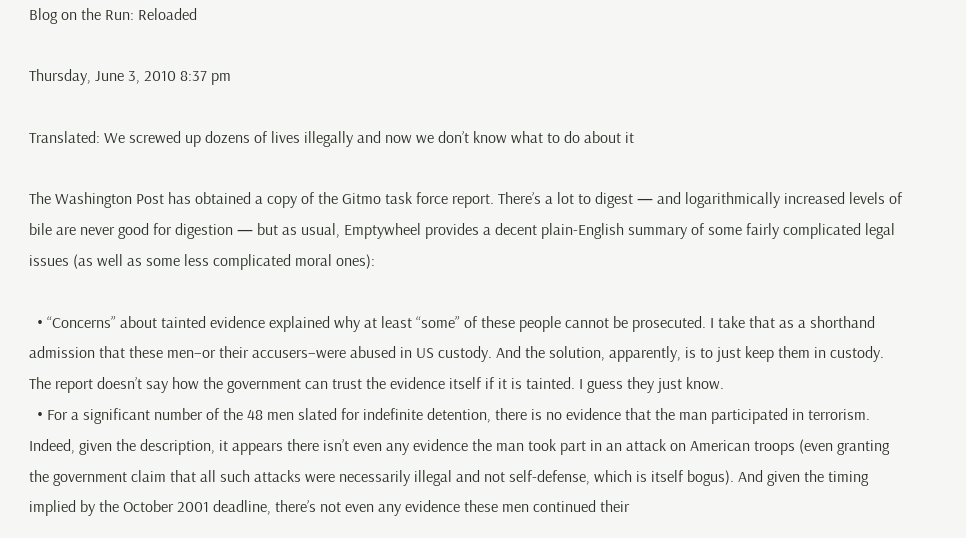Blog on the Run: Reloaded

Thursday, June 3, 2010 8:37 pm

Translated: We screwed up dozens of lives illegally and now we don’t know what to do about it

The Washington Post has obtained a copy of the Gitmo task force report. There’s a lot to digest — and logarithmically increased levels of bile are never good for digestion — but as usual, Emptywheel provides a decent plain-English summary of some fairly complicated legal issues (as well as some less complicated moral ones):

  • “Concerns” about tainted evidence explained why at least “some” of these people cannot be prosecuted. I take that as a shorthand admission that these men–or their accusers–were abused in US custody. And the solution, apparently, is to just keep them in custody. The report doesn’t say how the government can trust the evidence itself if it is tainted. I guess they just know.
  • For a significant number of the 48 men slated for indefinite detention, there is no evidence that the man participated in terrorism. Indeed, given the description, it appears there isn’t even any evidence the man took part in an attack on American troops (even granting the government claim that all such attacks were necessarily illegal and not self-defense, which is itself bogus). And given the timing implied by the October 2001 deadline, there’s not even any evidence these men continued their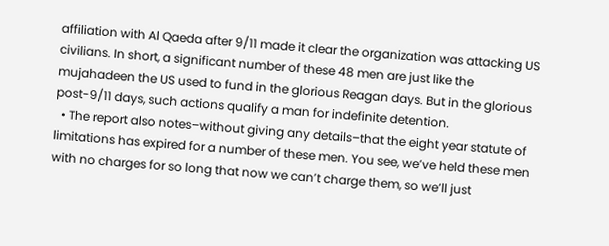affiliation with Al Qaeda after 9/11 made it clear the organization was attacking US civilians. In short, a significant number of these 48 men are just like the mujahadeen the US used to fund in the glorious Reagan days. But in the glorious post-9/11 days, such actions qualify a man for indefinite detention.
  • The report also notes–without giving any details–that the eight year statute of limitations has expired for a number of these men. You see, we’ve held these men with no charges for so long that now we can’t charge them, so we’ll just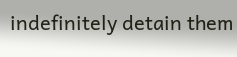indefinitely detain them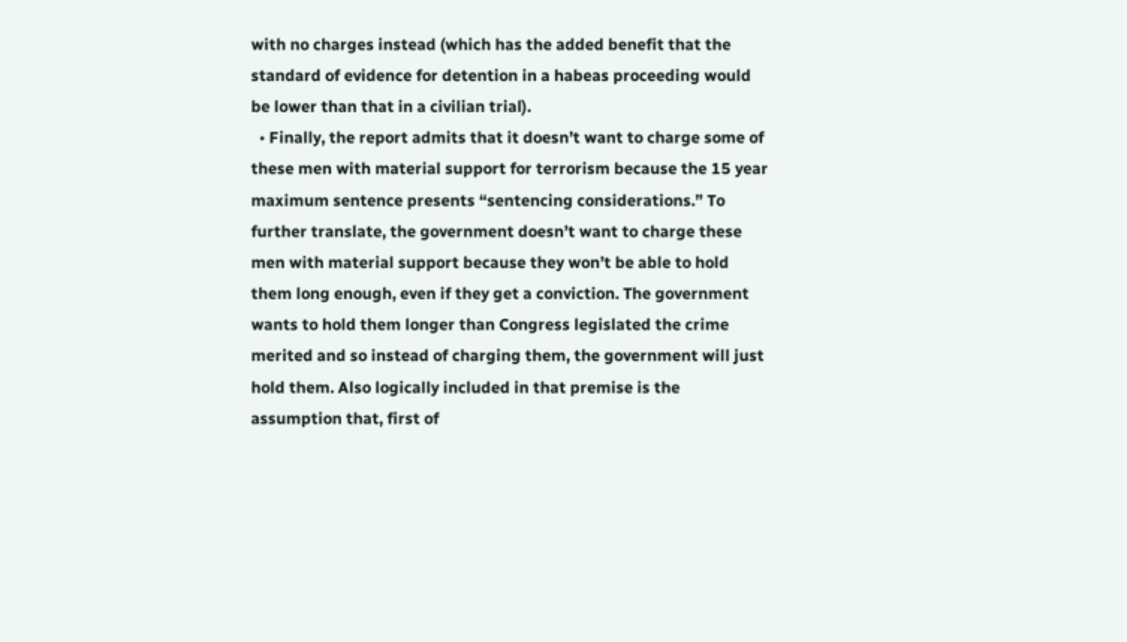with no charges instead (which has the added benefit that the standard of evidence for detention in a habeas proceeding would be lower than that in a civilian trial).
  • Finally, the report admits that it doesn’t want to charge some of these men with material support for terrorism because the 15 year maximum sentence presents “sentencing considerations.” To further translate, the government doesn’t want to charge these men with material support because they won’t be able to hold them long enough, even if they get a conviction. The government wants to hold them longer than Congress legislated the crime merited and so instead of charging them, the government will just hold them. Also logically included in that premise is the assumption that, first of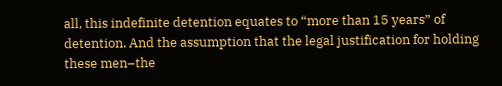all, this indefinite detention equates to “more than 15 years” of detention. And the assumption that the legal justification for holding these men–the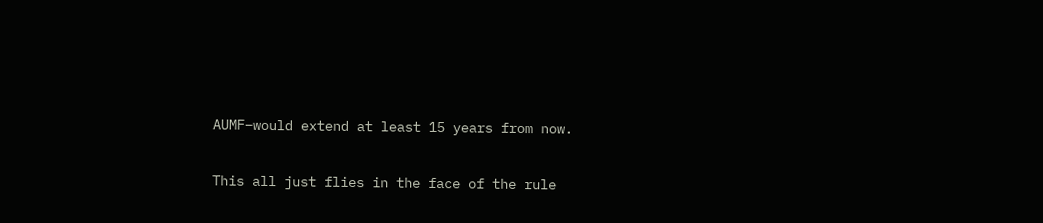AUMF–would extend at least 15 years from now.

This all just flies in the face of the rule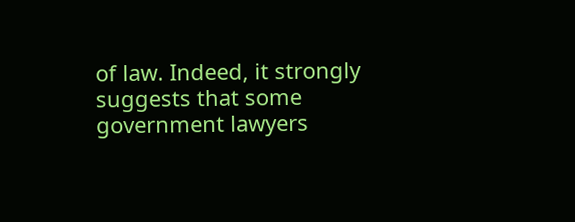of law. Indeed, it strongly suggests that some government lawyers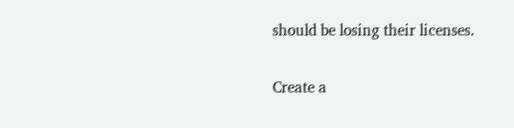should be losing their licenses.

Create a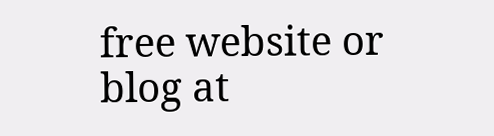free website or blog at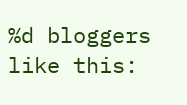%d bloggers like this: